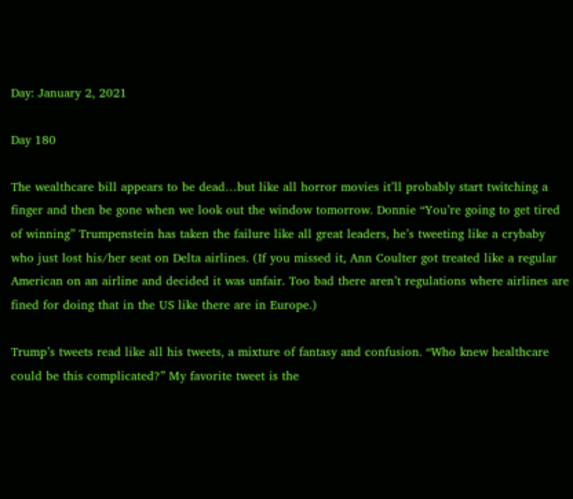Day: January 2, 2021

Day 180

The wealthcare bill appears to be dead…but like all horror movies it’ll probably start twitching a finger and then be gone when we look out the window tomorrow. Donnie “You’re going to get tired of winning” Trumpenstein has taken the failure like all great leaders, he’s tweeting like a crybaby who just lost his/her seat on Delta airlines. (If you missed it, Ann Coulter got treated like a regular American on an airline and decided it was unfair. Too bad there aren’t regulations where airlines are fined for doing that in the US like there are in Europe.)

Trump’s tweets read like all his tweets, a mixture of fantasy and confusion. “Who knew healthcare could be this complicated?” My favorite tweet is the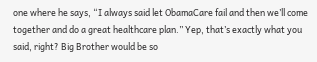one where he says, “I always said let ObamaCare fail and then we’ll come together and do a great healthcare plan.” Yep, that’s exactly what you said, right? Big Brother would be so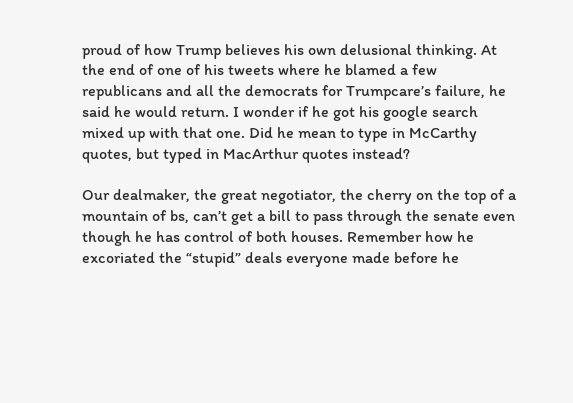proud of how Trump believes his own delusional thinking. At the end of one of his tweets where he blamed a few republicans and all the democrats for Trumpcare’s failure, he said he would return. I wonder if he got his google search mixed up with that one. Did he mean to type in McCarthy quotes, but typed in MacArthur quotes instead?

Our dealmaker, the great negotiator, the cherry on the top of a mountain of bs, can’t get a bill to pass through the senate even though he has control of both houses. Remember how he excoriated the “stupid” deals everyone made before he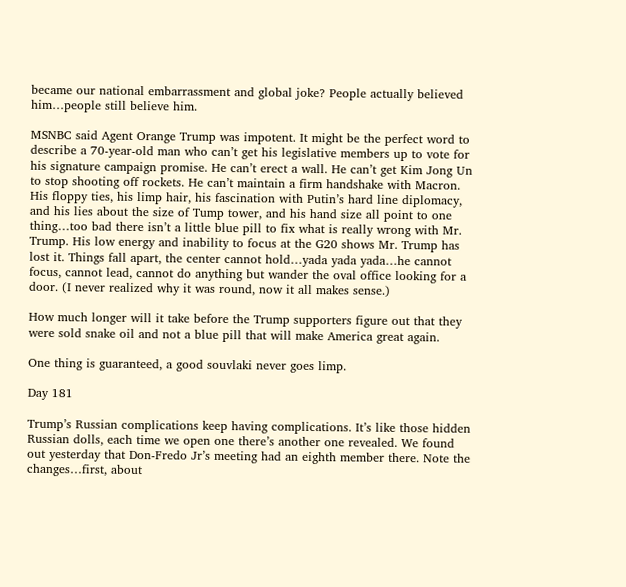became our national embarrassment and global joke? People actually believed him…people still believe him.

MSNBC said Agent Orange Trump was impotent. It might be the perfect word to describe a 70-year-old man who can’t get his legislative members up to vote for his signature campaign promise. He can’t erect a wall. He can’t get Kim Jong Un to stop shooting off rockets. He can’t maintain a firm handshake with Macron. His floppy ties, his limp hair, his fascination with Putin’s hard line diplomacy, and his lies about the size of Tump tower, and his hand size all point to one thing…too bad there isn’t a little blue pill to fix what is really wrong with Mr. Trump. His low energy and inability to focus at the G20 shows Mr. Trump has lost it. Things fall apart, the center cannot hold…yada yada yada…he cannot focus, cannot lead, cannot do anything but wander the oval office looking for a door. (I never realized why it was round, now it all makes sense.)

How much longer will it take before the Trump supporters figure out that they were sold snake oil and not a blue pill that will make America great again.

One thing is guaranteed, a good souvlaki never goes limp.

Day 181

Trump’s Russian complications keep having complications. It’s like those hidden Russian dolls, each time we open one there’s another one revealed. We found out yesterday that Don-Fredo Jr’s meeting had an eighth member there. Note the changes…first, about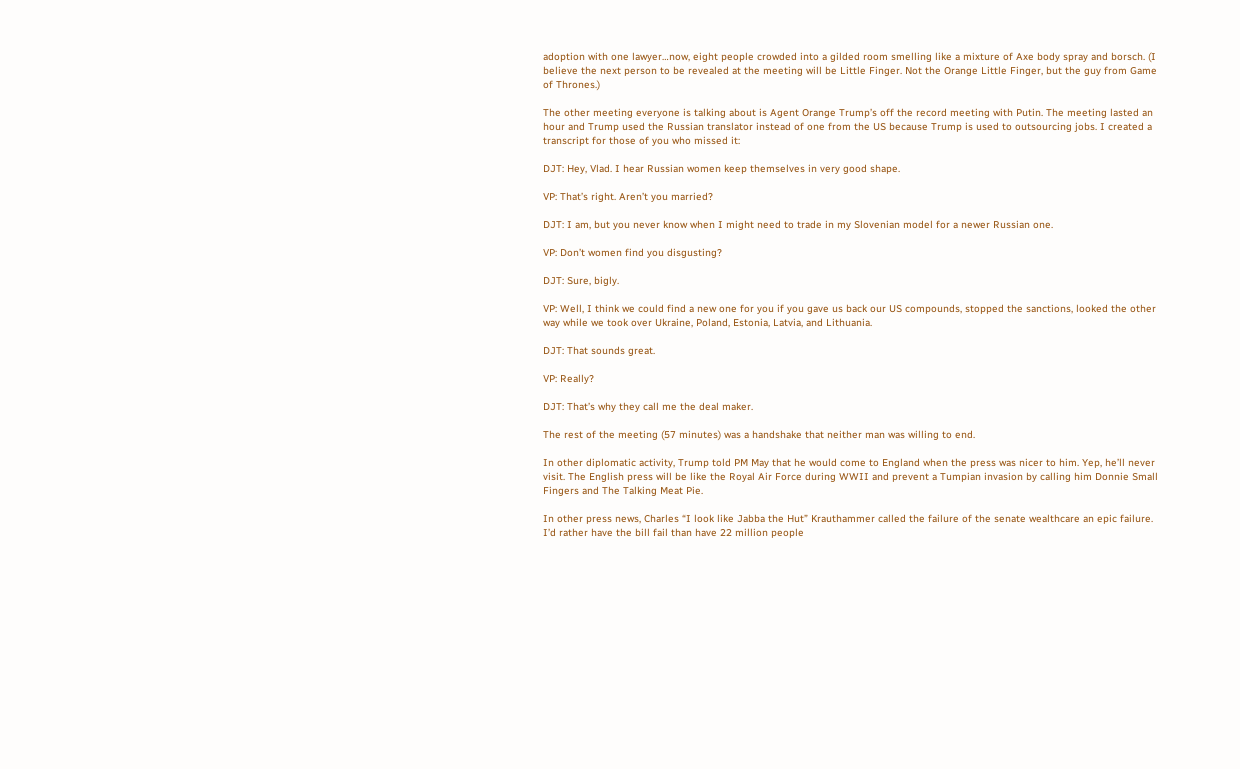adoption with one lawyer…now, eight people crowded into a gilded room smelling like a mixture of Axe body spray and borsch. (I believe the next person to be revealed at the meeting will be Little Finger. Not the Orange Little Finger, but the guy from Game of Thrones.)

The other meeting everyone is talking about is Agent Orange Trump’s off the record meeting with Putin. The meeting lasted an hour and Trump used the Russian translator instead of one from the US because Trump is used to outsourcing jobs. I created a transcript for those of you who missed it:

DJT: Hey, Vlad. I hear Russian women keep themselves in very good shape.

VP: That’s right. Aren’t you married?

DJT: I am, but you never know when I might need to trade in my Slovenian model for a newer Russian one.

VP: Don’t women find you disgusting?

DJT: Sure, bigly.

VP: Well, I think we could find a new one for you if you gave us back our US compounds, stopped the sanctions, looked the other way while we took over Ukraine, Poland, Estonia, Latvia, and Lithuania.

DJT: That sounds great.

VP: Really?

DJT: That’s why they call me the deal maker.

The rest of the meeting (57 minutes) was a handshake that neither man was willing to end.

In other diplomatic activity, Trump told PM May that he would come to England when the press was nicer to him. Yep, he’ll never visit. The English press will be like the Royal Air Force during WWII and prevent a Tumpian invasion by calling him Donnie Small Fingers and The Talking Meat Pie.

In other press news, Charles “I look like Jabba the Hut” Krauthammer called the failure of the senate wealthcare an epic failure. I’d rather have the bill fail than have 22 million people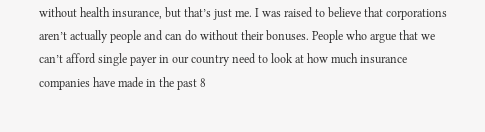without health insurance, but that’s just me. I was raised to believe that corporations aren’t actually people and can do without their bonuses. People who argue that we can’t afford single payer in our country need to look at how much insurance companies have made in the past 8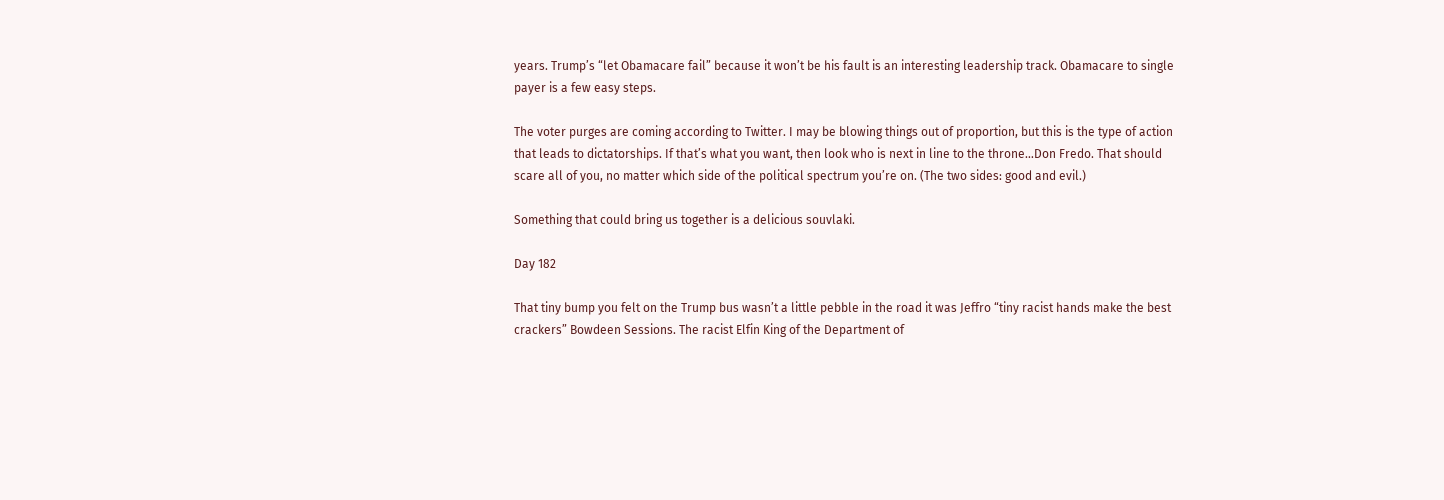years. Trump’s “let Obamacare fail” because it won’t be his fault is an interesting leadership track. Obamacare to single payer is a few easy steps.

The voter purges are coming according to Twitter. I may be blowing things out of proportion, but this is the type of action that leads to dictatorships. If that’s what you want, then look who is next in line to the throne…Don Fredo. That should scare all of you, no matter which side of the political spectrum you’re on. (The two sides: good and evil.)

Something that could bring us together is a delicious souvlaki.

Day 182

That tiny bump you felt on the Trump bus wasn’t a little pebble in the road it was Jeffro “tiny racist hands make the best crackers” Bowdeen Sessions. The racist Elfin King of the Department of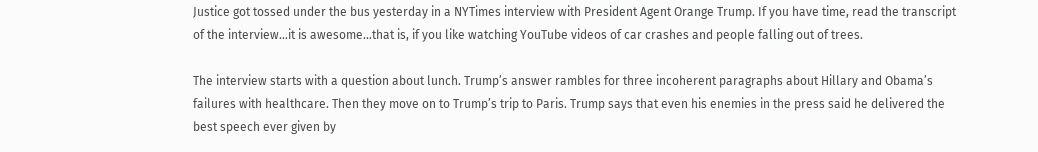Justice got tossed under the bus yesterday in a NYTimes interview with President Agent Orange Trump. If you have time, read the transcript of the interview…it is awesome…that is, if you like watching YouTube videos of car crashes and people falling out of trees.

The interview starts with a question about lunch. Trump’s answer rambles for three incoherent paragraphs about Hillary and Obama’s failures with healthcare. Then they move on to Trump’s trip to Paris. Trump says that even his enemies in the press said he delivered the best speech ever given by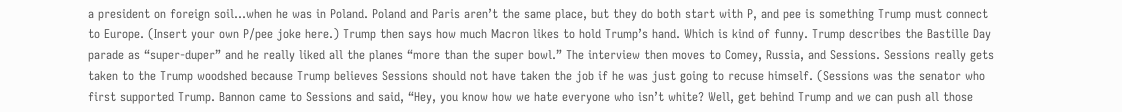a president on foreign soil…when he was in Poland. Poland and Paris aren’t the same place, but they do both start with P, and pee is something Trump must connect to Europe. (Insert your own P/pee joke here.) Trump then says how much Macron likes to hold Trump’s hand. Which is kind of funny. Trump describes the Bastille Day parade as “super-duper” and he really liked all the planes “more than the super bowl.” The interview then moves to Comey, Russia, and Sessions. Sessions really gets taken to the Trump woodshed because Trump believes Sessions should not have taken the job if he was just going to recuse himself. (Sessions was the senator who first supported Trump. Bannon came to Sessions and said, “Hey, you know how we hate everyone who isn’t white? Well, get behind Trump and we can push all those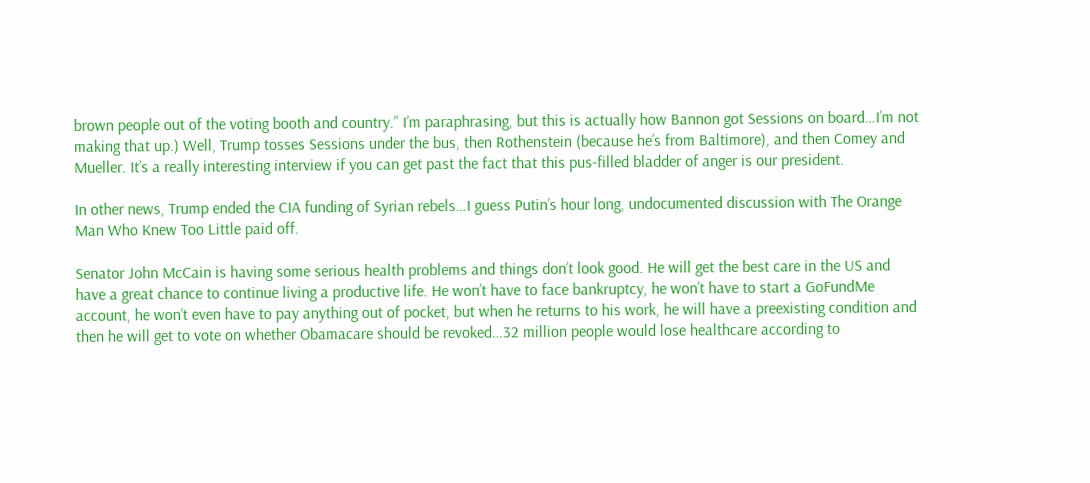brown people out of the voting booth and country.” I’m paraphrasing, but this is actually how Bannon got Sessions on board…I’m not making that up.) Well, Trump tosses Sessions under the bus, then Rothenstein (because he’s from Baltimore), and then Comey and Mueller. It’s a really interesting interview if you can get past the fact that this pus-filled bladder of anger is our president.

In other news, Trump ended the CIA funding of Syrian rebels…I guess Putin’s hour long, undocumented discussion with The Orange Man Who Knew Too Little paid off.

Senator John McCain is having some serious health problems and things don’t look good. He will get the best care in the US and have a great chance to continue living a productive life. He won’t have to face bankruptcy, he won’t have to start a GoFundMe account, he won’t even have to pay anything out of pocket, but when he returns to his work, he will have a preexisting condition and then he will get to vote on whether Obamacare should be revoked…32 million people would lose healthcare according to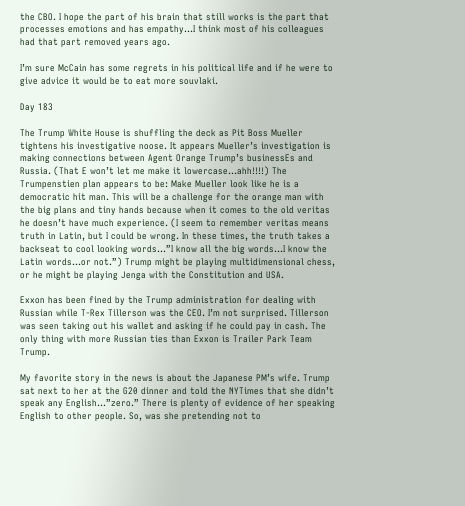the CBO. I hope the part of his brain that still works is the part that processes emotions and has empathy…I think most of his colleagues had that part removed years ago.

I’m sure McCain has some regrets in his political life and if he were to give advice it would be to eat more souvlaki.

Day 183

The Trump White House is shuffling the deck as Pit Boss Mueller tightens his investigative noose. It appears Mueller’s investigation is making connections between Agent Orange Trump’s businessEs and Russia. (That E won’t let me make it lowercase…ahh!!!!) The Trumpenstien plan appears to be: Make Mueller look like he is a democratic hit man. This will be a challenge for the orange man with the big plans and tiny hands because when it comes to the old veritas he doesn’t have much experience. (I seem to remember veritas means truth in Latin, but I could be wrong. In these times, the truth takes a backseat to cool looking words…”I know all the big words…I know the Latin words…or not.”) Trump might be playing multidimensional chess, or he might be playing Jenga with the Constitution and USA.

Exxon has been fined by the Trump administration for dealing with Russian while T-Rex Tillerson was the CEO. I’m not surprised. Tillerson was seen taking out his wallet and asking if he could pay in cash. The only thing with more Russian ties than Exxon is Trailer Park Team Trump.

My favorite story in the news is about the Japanese PM’s wife. Trump sat next to her at the G20 dinner and told the NYTimes that she didn’t speak any English…”zero.” There is plenty of evidence of her speaking English to other people. So, was she pretending not to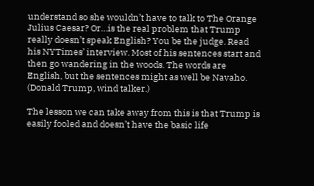understand so she wouldn’t have to talk to The Orange Julius Caesar? Or…is the real problem that Trump really doesn’t speak English? You be the judge. Read his NYTimes’ interview. Most of his sentences start and then go wandering in the woods. The words are English, but the sentences might as well be Navaho. (Donald Trump, wind talker.)

The lesson we can take away from this is that Trump is easily fooled and doesn’t have the basic life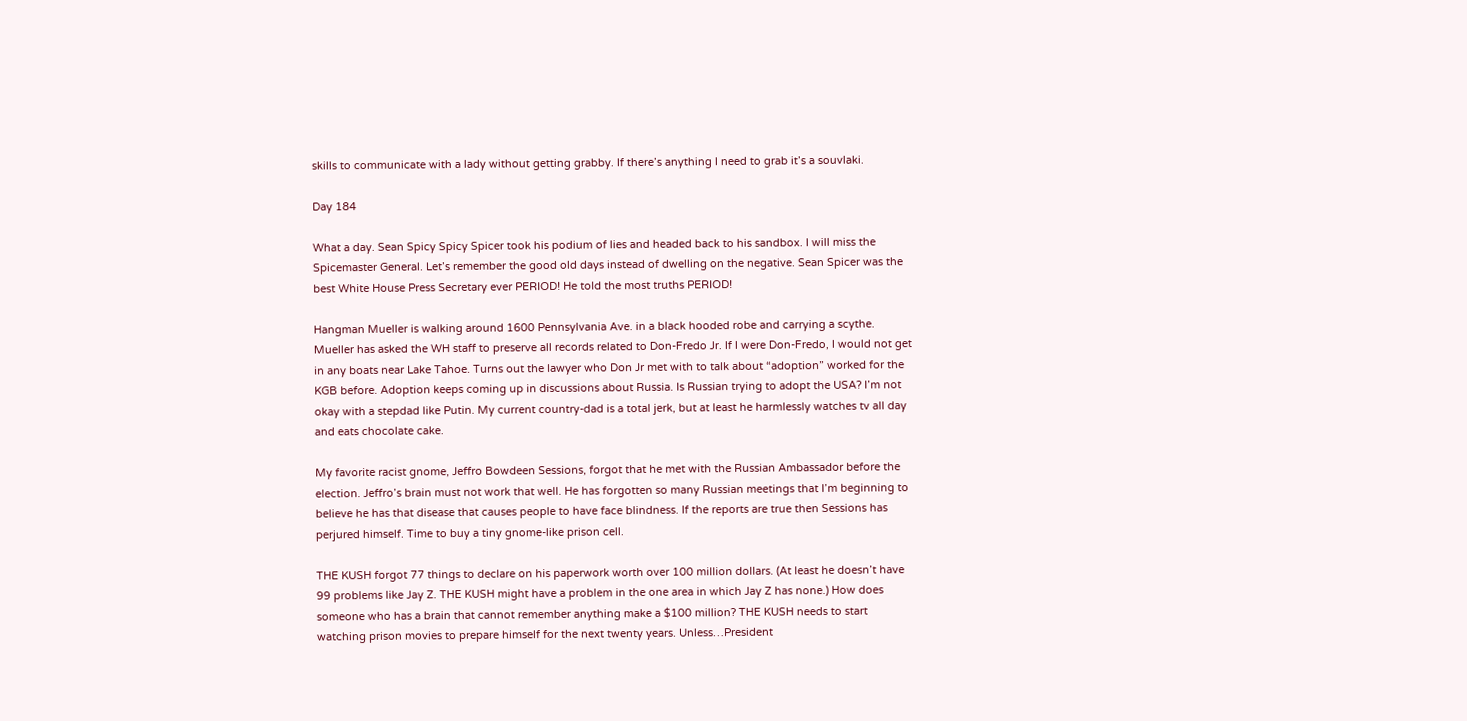skills to communicate with a lady without getting grabby. If there’s anything I need to grab it’s a souvlaki.

Day 184

What a day. Sean Spicy Spicy Spicer took his podium of lies and headed back to his sandbox. I will miss the Spicemaster General. Let’s remember the good old days instead of dwelling on the negative. Sean Spicer was the best White House Press Secretary ever PERIOD! He told the most truths PERIOD!

Hangman Mueller is walking around 1600 Pennsylvania Ave. in a black hooded robe and carrying a scythe. Mueller has asked the WH staff to preserve all records related to Don-Fredo Jr. If I were Don-Fredo, I would not get in any boats near Lake Tahoe. Turns out the lawyer who Don Jr met with to talk about “adoption” worked for the KGB before. Adoption keeps coming up in discussions about Russia. Is Russian trying to adopt the USA? I’m not okay with a stepdad like Putin. My current country-dad is a total jerk, but at least he harmlessly watches tv all day and eats chocolate cake.

My favorite racist gnome, Jeffro Bowdeen Sessions, forgot that he met with the Russian Ambassador before the election. Jeffro’s brain must not work that well. He has forgotten so many Russian meetings that I’m beginning to believe he has that disease that causes people to have face blindness. If the reports are true then Sessions has perjured himself. Time to buy a tiny gnome-like prison cell.

THE KUSH forgot 77 things to declare on his paperwork worth over 100 million dollars. (At least he doesn’t have 99 problems like Jay Z. THE KUSH might have a problem in the one area in which Jay Z has none.) How does someone who has a brain that cannot remember anything make a $100 million? THE KUSH needs to start watching prison movies to prepare himself for the next twenty years. Unless…President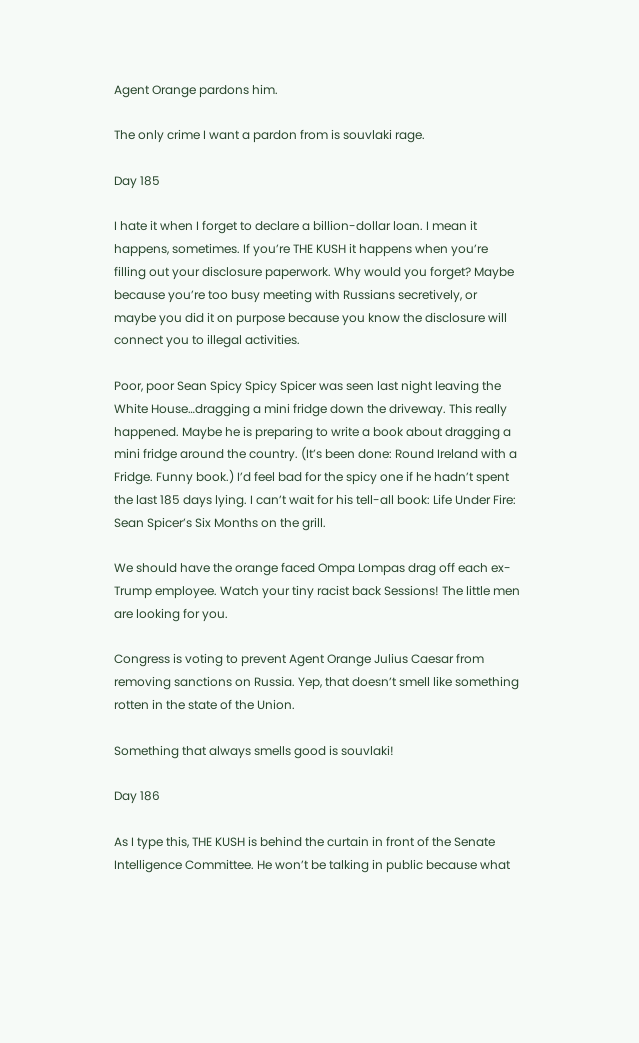Agent Orange pardons him.

The only crime I want a pardon from is souvlaki rage.

Day 185

I hate it when I forget to declare a billion-dollar loan. I mean it happens, sometimes. If you’re THE KUSH it happens when you’re filling out your disclosure paperwork. Why would you forget? Maybe because you’re too busy meeting with Russians secretively, or maybe you did it on purpose because you know the disclosure will connect you to illegal activities.

Poor, poor Sean Spicy Spicy Spicer was seen last night leaving the White House…dragging a mini fridge down the driveway. This really happened. Maybe he is preparing to write a book about dragging a mini fridge around the country. (It’s been done: Round Ireland with a Fridge. Funny book.) I’d feel bad for the spicy one if he hadn’t spent the last 185 days lying. I can’t wait for his tell-all book: Life Under Fire: Sean Spicer’s Six Months on the grill.

We should have the orange faced Ompa Lompas drag off each ex-Trump employee. Watch your tiny racist back Sessions! The little men are looking for you.

Congress is voting to prevent Agent Orange Julius Caesar from removing sanctions on Russia. Yep, that doesn’t smell like something rotten in the state of the Union.

Something that always smells good is souvlaki!

Day 186

As I type this, THE KUSH is behind the curtain in front of the Senate Intelligence Committee. He won’t be talking in public because what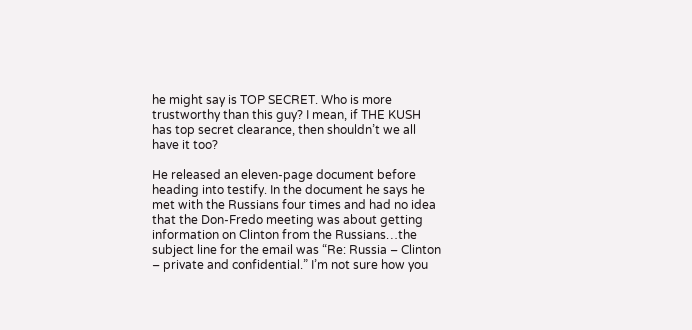he might say is TOP SECRET. Who is more trustworthy than this guy? I mean, if THE KUSH has top secret clearance, then shouldn’t we all have it too?

He released an eleven-page document before heading into testify. In the document he says he met with the Russians four times and had no idea that the Don-Fredo meeting was about getting information on Clinton from the Russians…the subject line for the email was “Re: Russia – Clinton – private and confidential.” I’m not sure how you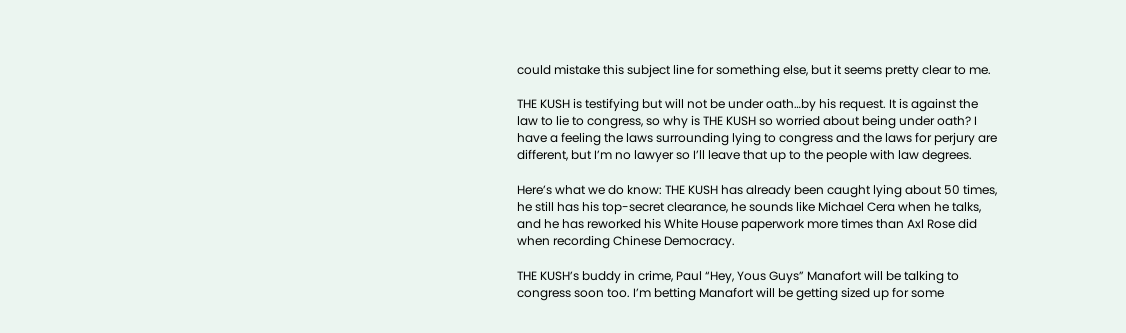could mistake this subject line for something else, but it seems pretty clear to me.

THE KUSH is testifying but will not be under oath…by his request. It is against the law to lie to congress, so why is THE KUSH so worried about being under oath? I have a feeling the laws surrounding lying to congress and the laws for perjury are different, but I’m no lawyer so I’ll leave that up to the people with law degrees.

Here’s what we do know: THE KUSH has already been caught lying about 50 times, he still has his top-secret clearance, he sounds like Michael Cera when he talks, and he has reworked his White House paperwork more times than Axl Rose did when recording Chinese Democracy.

THE KUSH’s buddy in crime, Paul “Hey, Yous Guys” Manafort will be talking to congress soon too. I’m betting Manafort will be getting sized up for some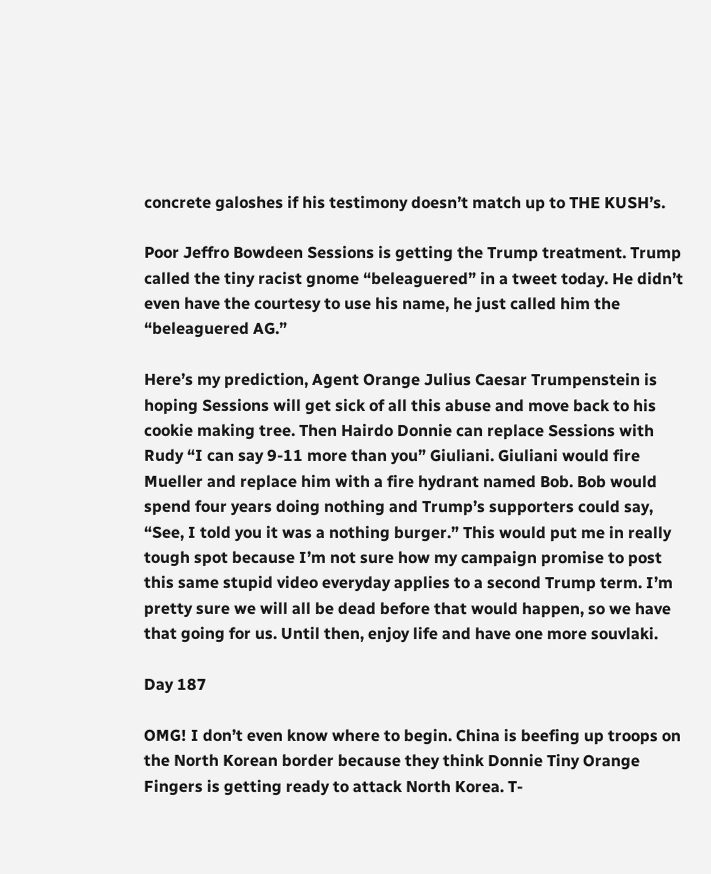concrete galoshes if his testimony doesn’t match up to THE KUSH’s.

Poor Jeffro Bowdeen Sessions is getting the Trump treatment. Trump called the tiny racist gnome “beleaguered” in a tweet today. He didn’t even have the courtesy to use his name, he just called him the “beleaguered AG.”

Here’s my prediction, Agent Orange Julius Caesar Trumpenstein is hoping Sessions will get sick of all this abuse and move back to his cookie making tree. Then Hairdo Donnie can replace Sessions with Rudy “I can say 9-11 more than you” Giuliani. Giuliani would fire Mueller and replace him with a fire hydrant named Bob. Bob would spend four years doing nothing and Trump’s supporters could say, “See, I told you it was a nothing burger.” This would put me in really tough spot because I’m not sure how my campaign promise to post this same stupid video everyday applies to a second Trump term. I’m pretty sure we will all be dead before that would happen, so we have that going for us. Until then, enjoy life and have one more souvlaki.

Day 187

OMG! I don’t even know where to begin. China is beefing up troops on the North Korean border because they think Donnie Tiny Orange Fingers is getting ready to attack North Korea. T-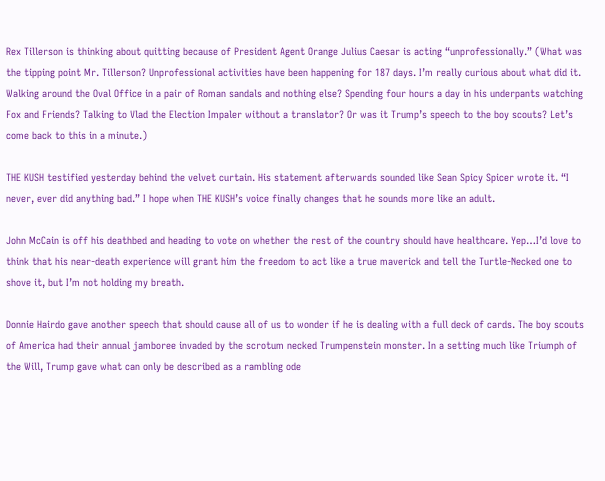Rex Tillerson is thinking about quitting because of President Agent Orange Julius Caesar is acting “unprofessionally.” (What was the tipping point Mr. Tillerson? Unprofessional activities have been happening for 187 days. I’m really curious about what did it. Walking around the Oval Office in a pair of Roman sandals and nothing else? Spending four hours a day in his underpants watching Fox and Friends? Talking to Vlad the Election Impaler without a translator? Or was it Trump’s speech to the boy scouts? Let’s come back to this in a minute.)

THE KUSH testified yesterday behind the velvet curtain. His statement afterwards sounded like Sean Spicy Spicer wrote it. “I never, ever did anything bad.” I hope when THE KUSH’s voice finally changes that he sounds more like an adult.

John McCain is off his deathbed and heading to vote on whether the rest of the country should have healthcare. Yep…I’d love to think that his near-death experience will grant him the freedom to act like a true maverick and tell the Turtle-Necked one to shove it, but I’m not holding my breath.

Donnie Hairdo gave another speech that should cause all of us to wonder if he is dealing with a full deck of cards. The boy scouts of America had their annual jamboree invaded by the scrotum necked Trumpenstein monster. In a setting much like Triumph of the Will, Trump gave what can only be described as a rambling ode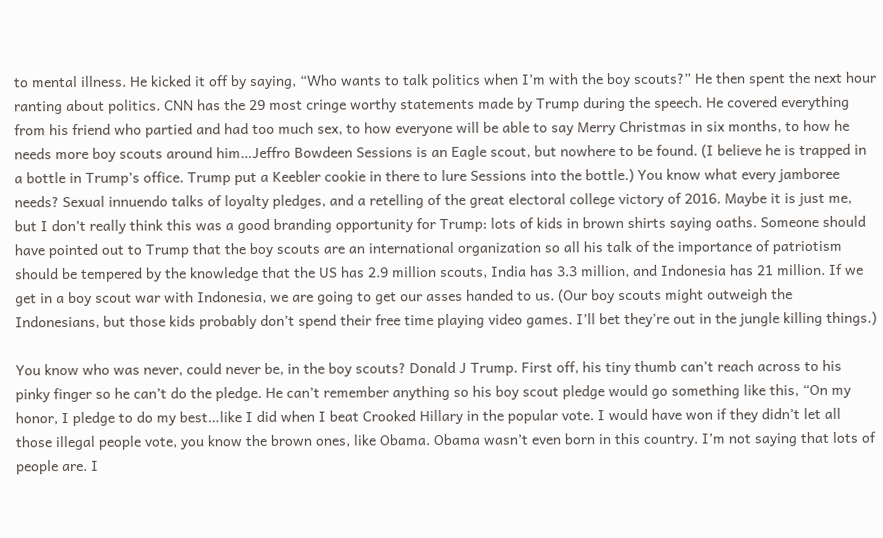to mental illness. He kicked it off by saying, “Who wants to talk politics when I’m with the boy scouts?” He then spent the next hour ranting about politics. CNN has the 29 most cringe worthy statements made by Trump during the speech. He covered everything from his friend who partied and had too much sex, to how everyone will be able to say Merry Christmas in six months, to how he needs more boy scouts around him…Jeffro Bowdeen Sessions is an Eagle scout, but nowhere to be found. (I believe he is trapped in a bottle in Trump’s office. Trump put a Keebler cookie in there to lure Sessions into the bottle.) You know what every jamboree needs? Sexual innuendo talks of loyalty pledges, and a retelling of the great electoral college victory of 2016. Maybe it is just me, but I don’t really think this was a good branding opportunity for Trump: lots of kids in brown shirts saying oaths. Someone should have pointed out to Trump that the boy scouts are an international organization so all his talk of the importance of patriotism should be tempered by the knowledge that the US has 2.9 million scouts, India has 3.3 million, and Indonesia has 21 million. If we get in a boy scout war with Indonesia, we are going to get our asses handed to us. (Our boy scouts might outweigh the Indonesians, but those kids probably don’t spend their free time playing video games. I’ll bet they’re out in the jungle killing things.)

You know who was never, could never be, in the boy scouts? Donald J Trump. First off, his tiny thumb can’t reach across to his pinky finger so he can’t do the pledge. He can’t remember anything so his boy scout pledge would go something like this, “On my honor, I pledge to do my best…like I did when I beat Crooked Hillary in the popular vote. I would have won if they didn’t let all those illegal people vote, you know the brown ones, like Obama. Obama wasn’t even born in this country. I’m not saying that lots of people are. I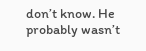don’t know. He probably wasn’t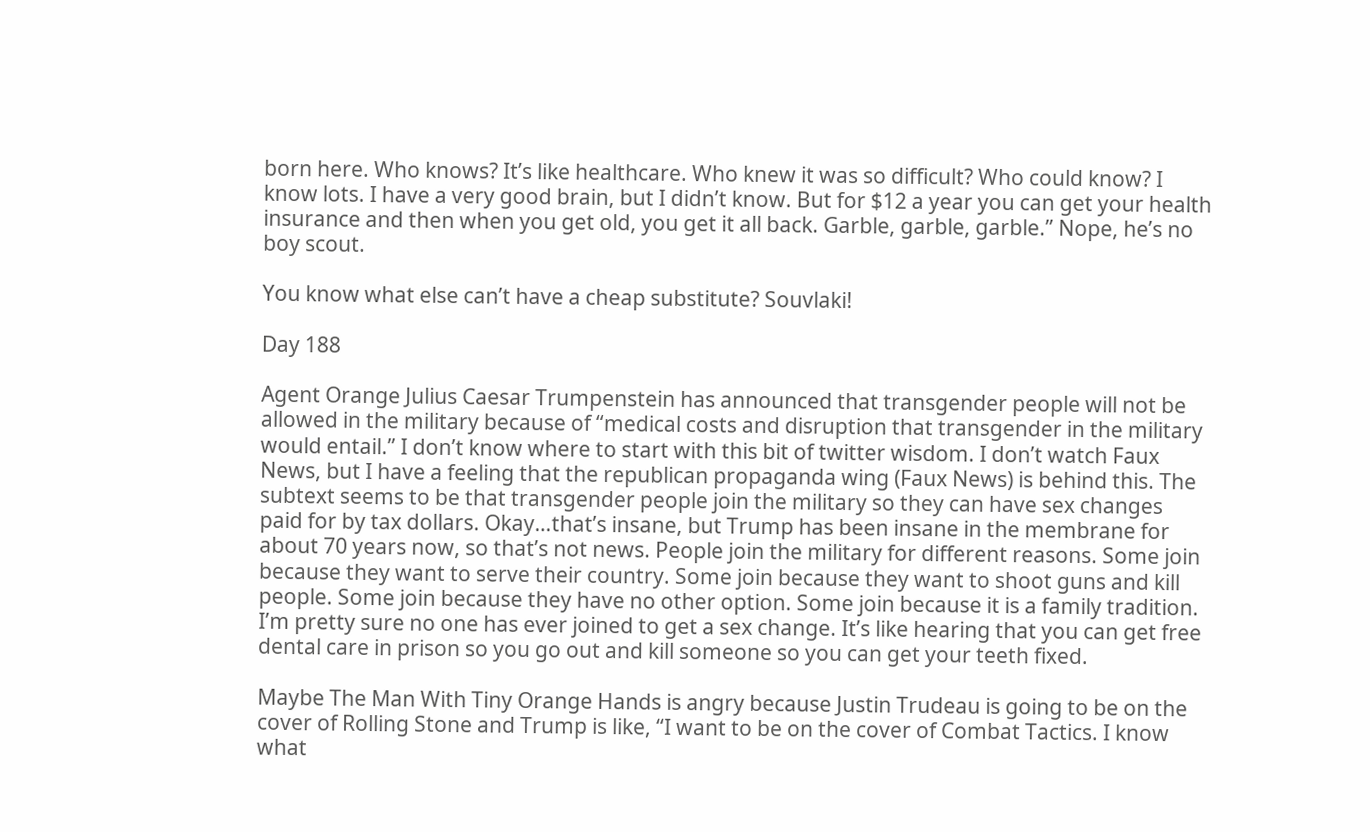born here. Who knows? It’s like healthcare. Who knew it was so difficult? Who could know? I know lots. I have a very good brain, but I didn’t know. But for $12 a year you can get your health insurance and then when you get old, you get it all back. Garble, garble, garble.” Nope, he’s no boy scout.

You know what else can’t have a cheap substitute? Souvlaki!

Day 188

Agent Orange Julius Caesar Trumpenstein has announced that transgender people will not be allowed in the military because of “medical costs and disruption that transgender in the military would entail.” I don’t know where to start with this bit of twitter wisdom. I don’t watch Faux News, but I have a feeling that the republican propaganda wing (Faux News) is behind this. The subtext seems to be that transgender people join the military so they can have sex changes paid for by tax dollars. Okay…that’s insane, but Trump has been insane in the membrane for about 70 years now, so that’s not news. People join the military for different reasons. Some join because they want to serve their country. Some join because they want to shoot guns and kill people. Some join because they have no other option. Some join because it is a family tradition. I’m pretty sure no one has ever joined to get a sex change. It’s like hearing that you can get free dental care in prison so you go out and kill someone so you can get your teeth fixed.

Maybe The Man With Tiny Orange Hands is angry because Justin Trudeau is going to be on the cover of Rolling Stone and Trump is like, “I want to be on the cover of Combat Tactics. I know what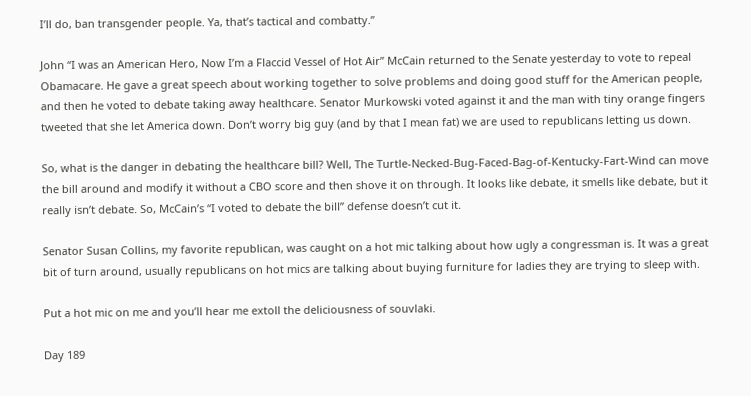I’ll do, ban transgender people. Ya, that’s tactical and combatty.”

John “I was an American Hero, Now I’m a Flaccid Vessel of Hot Air” McCain returned to the Senate yesterday to vote to repeal Obamacare. He gave a great speech about working together to solve problems and doing good stuff for the American people, and then he voted to debate taking away healthcare. Senator Murkowski voted against it and the man with tiny orange fingers tweeted that she let America down. Don’t worry big guy (and by that I mean fat) we are used to republicans letting us down.

So, what is the danger in debating the healthcare bill? Well, The Turtle-Necked-Bug-Faced-Bag-of-Kentucky-Fart-Wind can move the bill around and modify it without a CBO score and then shove it on through. It looks like debate, it smells like debate, but it really isn’t debate. So, McCain’s “I voted to debate the bill” defense doesn’t cut it.

Senator Susan Collins, my favorite republican, was caught on a hot mic talking about how ugly a congressman is. It was a great bit of turn around, usually republicans on hot mics are talking about buying furniture for ladies they are trying to sleep with.

Put a hot mic on me and you’ll hear me extoll the deliciousness of souvlaki.

Day 189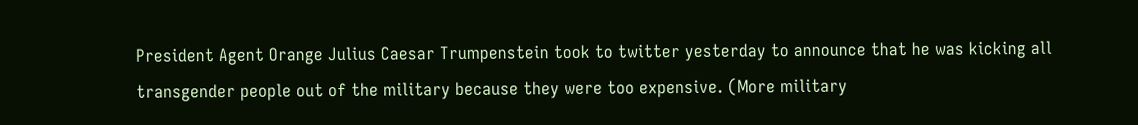President Agent Orange Julius Caesar Trumpenstein took to twitter yesterday to announce that he was kicking all transgender people out of the military because they were too expensive. (More military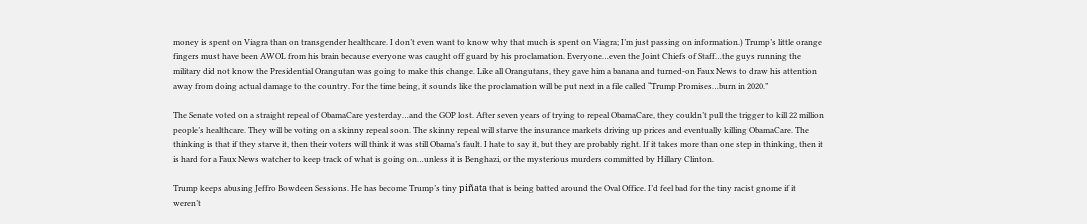money is spent on Viagra than on transgender healthcare. I don’t even want to know why that much is spent on Viagra; I’m just passing on information.) Trump’s little orange fingers must have been AWOL from his brain because everyone was caught off guard by his proclamation. Everyone…even the Joint Chiefs of Staff…the guys running the military did not know the Presidential Orangutan was going to make this change. Like all Orangutans, they gave him a banana and turned-on Faux News to draw his attention away from doing actual damage to the country. For the time being, it sounds like the proclamation will be put next in a file called “Trump Promises…burn in 2020.”

The Senate voted on a straight repeal of ObamaCare yesterday…and the GOP lost. After seven years of trying to repeal ObamaCare, they couldn’t pull the trigger to kill 22 million people’s healthcare. They will be voting on a skinny repeal soon. The skinny repeal will starve the insurance markets driving up prices and eventually killing ObamaCare. The thinking is that if they starve it, then their voters will think it was still Obama’s fault. I hate to say it, but they are probably right. If it takes more than one step in thinking, then it is hard for a Faux News watcher to keep track of what is going on…unless it is Benghazi, or the mysterious murders committed by Hillary Clinton.

Trump keeps abusing Jeffro Bowdeen Sessions. He has become Trump’s tiny piñata that is being batted around the Oval Office. I’d feel bad for the tiny racist gnome if it weren’t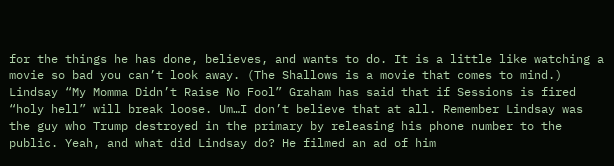for the things he has done, believes, and wants to do. It is a little like watching a movie so bad you can’t look away. (The Shallows is a movie that comes to mind.) Lindsay “My Momma Didn’t Raise No Fool” Graham has said that if Sessions is fired “holy hell” will break loose. Um…I don’t believe that at all. Remember Lindsay was the guy who Trump destroyed in the primary by releasing his phone number to the public. Yeah, and what did Lindsay do? He filmed an ad of him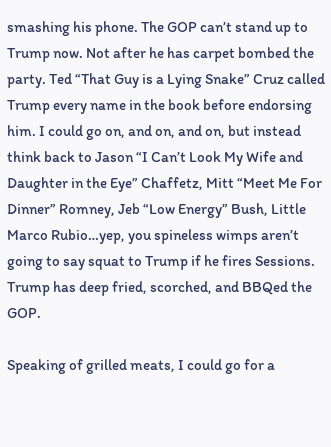smashing his phone. The GOP can’t stand up to Trump now. Not after he has carpet bombed the party. Ted “That Guy is a Lying Snake” Cruz called Trump every name in the book before endorsing him. I could go on, and on, and on, but instead think back to Jason “I Can’t Look My Wife and Daughter in the Eye” Chaffetz, Mitt “Meet Me For Dinner” Romney, Jeb “Low Energy” Bush, Little Marco Rubio…yep, you spineless wimps aren’t going to say squat to Trump if he fires Sessions. Trump has deep fried, scorched, and BBQed the GOP.

Speaking of grilled meats, I could go for a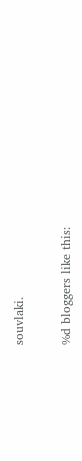souvlaki.

%d bloggers like this: